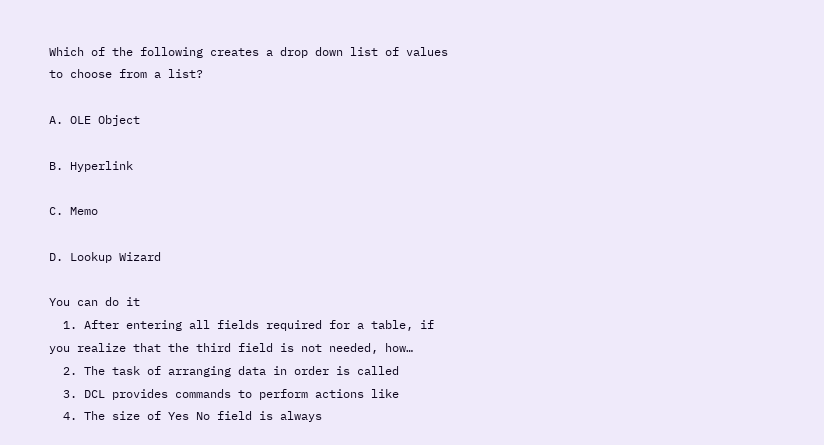Which of the following creates a drop down list of values to choose from a list?

A. OLE Object

B. Hyperlink

C. Memo

D. Lookup Wizard

You can do it
  1. After entering all fields required for a table, if you realize that the third field is not needed, how…
  2. The task of arranging data in order is called
  3. DCL provides commands to perform actions like
  4. The size of Yes No field is always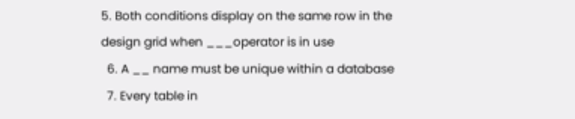5. Both conditions display on the same row in the design grid when ___operator is in use
  6. A __ name must be unique within a database
  7. Every table in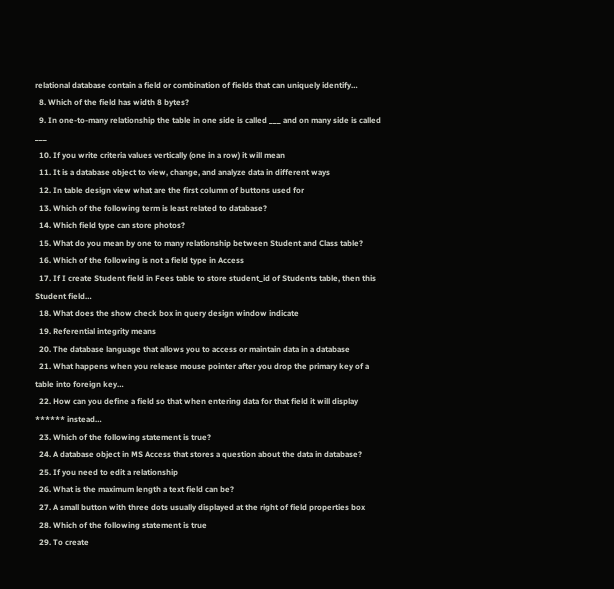relational database contain a field or combination of fields that can uniquely identify…
  8. Which of the field has width 8 bytes?
  9. In one-to-many relationship the table in one side is called ___ and on many side is called ___
  10. If you write criteria values vertically (one in a row) it will mean
  11. It is a database object to view, change, and analyze data in different ways
  12. In table design view what are the first column of buttons used for
  13. Which of the following term is least related to database?
  14. Which field type can store photos?
  15. What do you mean by one to many relationship between Student and Class table?
  16. Which of the following is not a field type in Access
  17. If I create Student field in Fees table to store student_id of Students table, then this Student field…
  18. What does the show check box in query design window indicate
  19. Referential integrity means
  20. The database language that allows you to access or maintain data in a database
  21. What happens when you release mouse pointer after you drop the primary key of a table into foreign key…
  22. How can you define a field so that when entering data for that field it will display ****** instead…
  23. Which of the following statement is true?
  24. A database object in MS Access that stores a question about the data in database?
  25. If you need to edit a relationship
  26. What is the maximum length a text field can be?
  27. A small button with three dots usually displayed at the right of field properties box
  28. Which of the following statement is true
  29. To create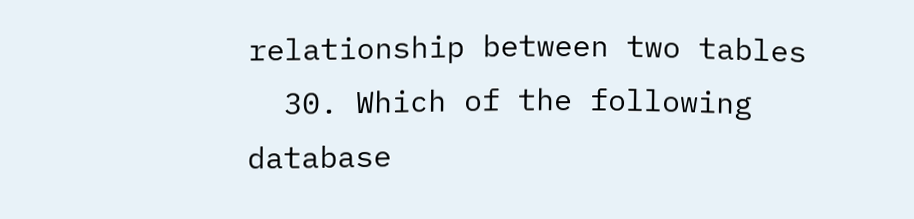relationship between two tables
  30. Which of the following database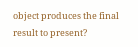object produces the final result to present?